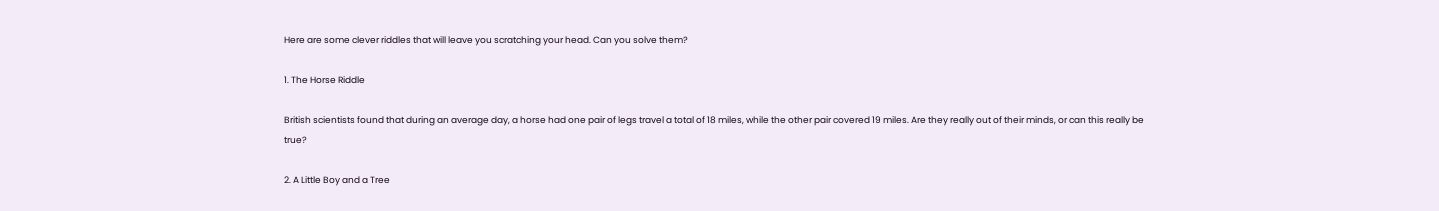Here are some clever riddles that will leave you scratching your head. Can you solve them?

1. The Horse Riddle

British scientists found that during an average day, a horse had one pair of legs travel a total of 18 miles, while the other pair covered 19 miles. Are they really out of their minds, or can this really be true?

2. A Little Boy and a Tree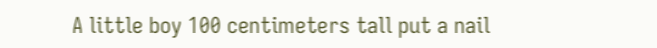A little boy 100 centimeters tall put a nail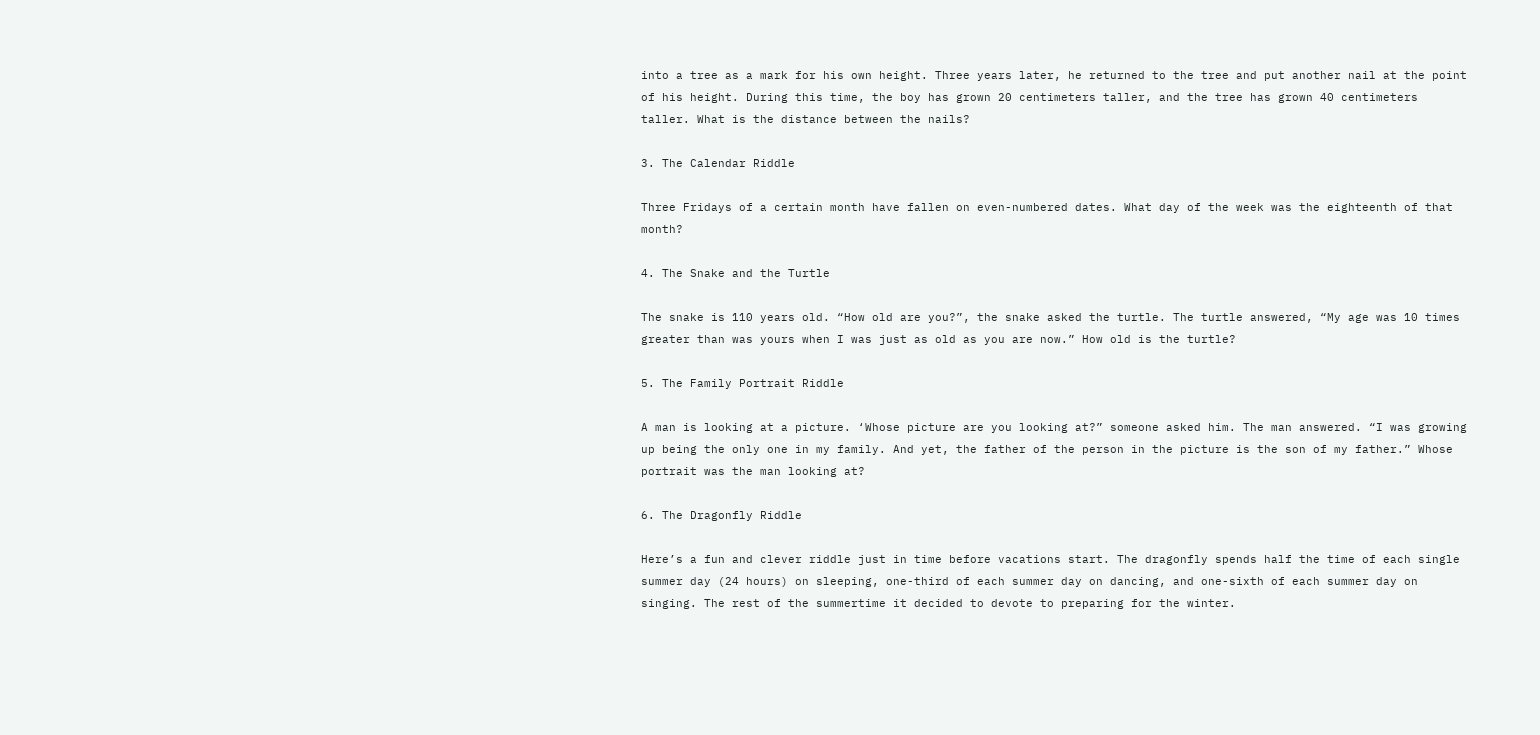into a tree as a mark for his own height. Three years later, he returned to the tree and put another nail at the point of his height. During this time, the boy has grown 20 centimeters taller, and the tree has grown 40 centimeters taller. What is the distance between the nails?

3. The Calendar Riddle

Three Fridays of a certain month have fallen on even-numbered dates. What day of the week was the eighteenth of that month?

4. The Snake and the Turtle

The snake is 110 years old. “How old are you?”, the snake asked the turtle. The turtle answered, “My age was 10 times greater than was yours when I was just as old as you are now.” How old is the turtle?

5. The Family Portrait Riddle

A man is looking at a picture. ‘Whose picture are you looking at?” someone asked him. The man answered. “I was growing up being the only one in my family. And yet, the father of the person in the picture is the son of my father.” Whose portrait was the man looking at?

6. The Dragonfly Riddle

Here’s a fun and clever riddle just in time before vacations start. The dragonfly spends half the time of each single summer day (24 hours) on sleeping, one-third of each summer day on dancing, and one-sixth of each summer day on singing. The rest of the summertime it decided to devote to preparing for the winter.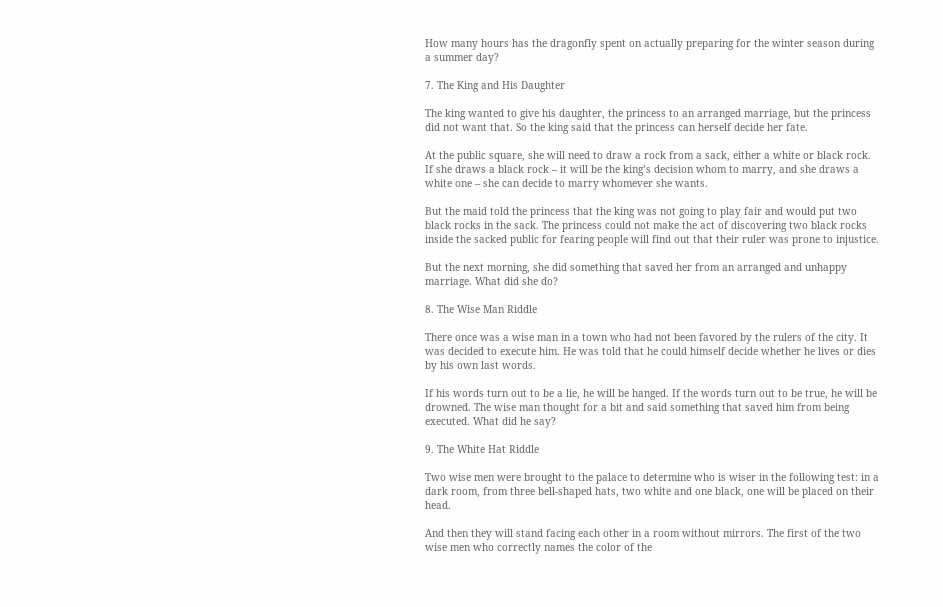How many hours has the dragonfly spent on actually preparing for the winter season during a summer day?

7. The King and His Daughter

The king wanted to give his daughter, the princess to an arranged marriage, but the princess did not want that. So the king said that the princess can herself decide her fate.

At the public square, she will need to draw a rock from a sack, either a white or black rock. If she draws a black rock – it will be the king’s decision whom to marry, and she draws a white one – she can decide to marry whomever she wants.

But the maid told the princess that the king was not going to play fair and would put two black rocks in the sack. The princess could not make the act of discovering two black rocks inside the sacked public for fearing people will find out that their ruler was prone to injustice.

But the next morning, she did something that saved her from an arranged and unhappy marriage. What did she do?

8. The Wise Man Riddle

There once was a wise man in a town who had not been favored by the rulers of the city. It was decided to execute him. He was told that he could himself decide whether he lives or dies by his own last words.

If his words turn out to be a lie, he will be hanged. If the words turn out to be true, he will be drowned. The wise man thought for a bit and said something that saved him from being executed. What did he say?

9. The White Hat Riddle

Two wise men were brought to the palace to determine who is wiser in the following test: in a dark room, from three bell-shaped hats, two white and one black, one will be placed on their head.

And then they will stand facing each other in a room without mirrors. The first of the two wise men who correctly names the color of the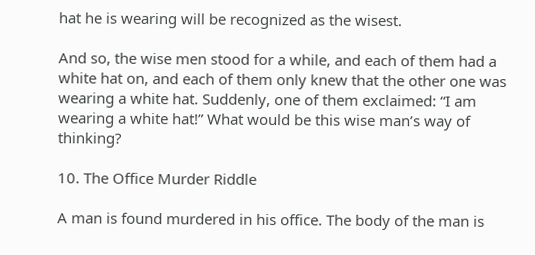hat he is wearing will be recognized as the wisest.

And so, the wise men stood for a while, and each of them had a white hat on, and each of them only knew that the other one was wearing a white hat. Suddenly, one of them exclaimed: “I am wearing a white hat!” What would be this wise man’s way of thinking?

10. The Office Murder Riddle

A man is found murdered in his office. The body of the man is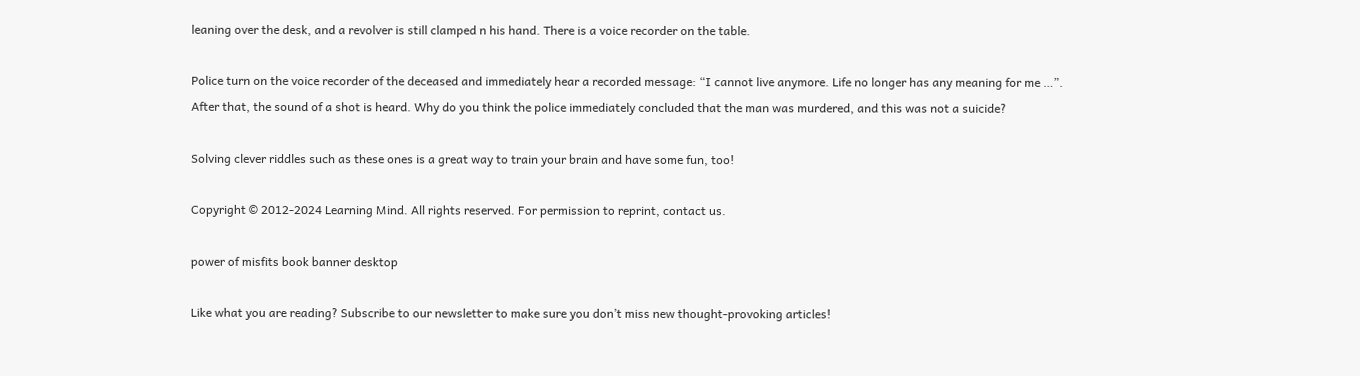leaning over the desk, and a revolver is still clamped n his hand. There is a voice recorder on the table.

Police turn on the voice recorder of the deceased and immediately hear a recorded message: “I cannot live anymore. Life no longer has any meaning for me …”. After that, the sound of a shot is heard. Why do you think the police immediately concluded that the man was murdered, and this was not a suicide?

Solving clever riddles such as these ones is a great way to train your brain and have some fun, too!

Copyright © 2012-2024 Learning Mind. All rights reserved. For permission to reprint, contact us.

power of misfits book banner desktop

Like what you are reading? Subscribe to our newsletter to make sure you don’t miss new thought-provoking articles!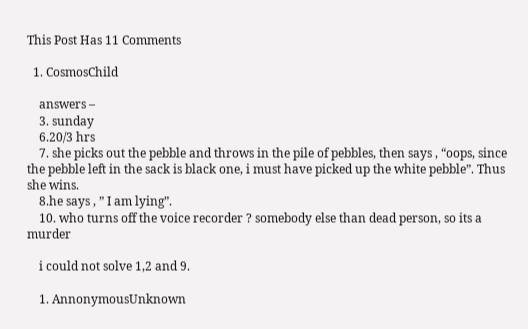This Post Has 11 Comments

  1. CosmosChild

    answers –
    3. sunday
    6.20/3 hrs
    7. she picks out the pebble and throws in the pile of pebbles, then says , “oops, since the pebble left in the sack is black one, i must have picked up the white pebble”. Thus she wins.
    8.he says , ” I am lying”.
    10. who turns off the voice recorder ? somebody else than dead person, so its a murder

    i could not solve 1,2 and 9.

    1. AnnonymousUnknown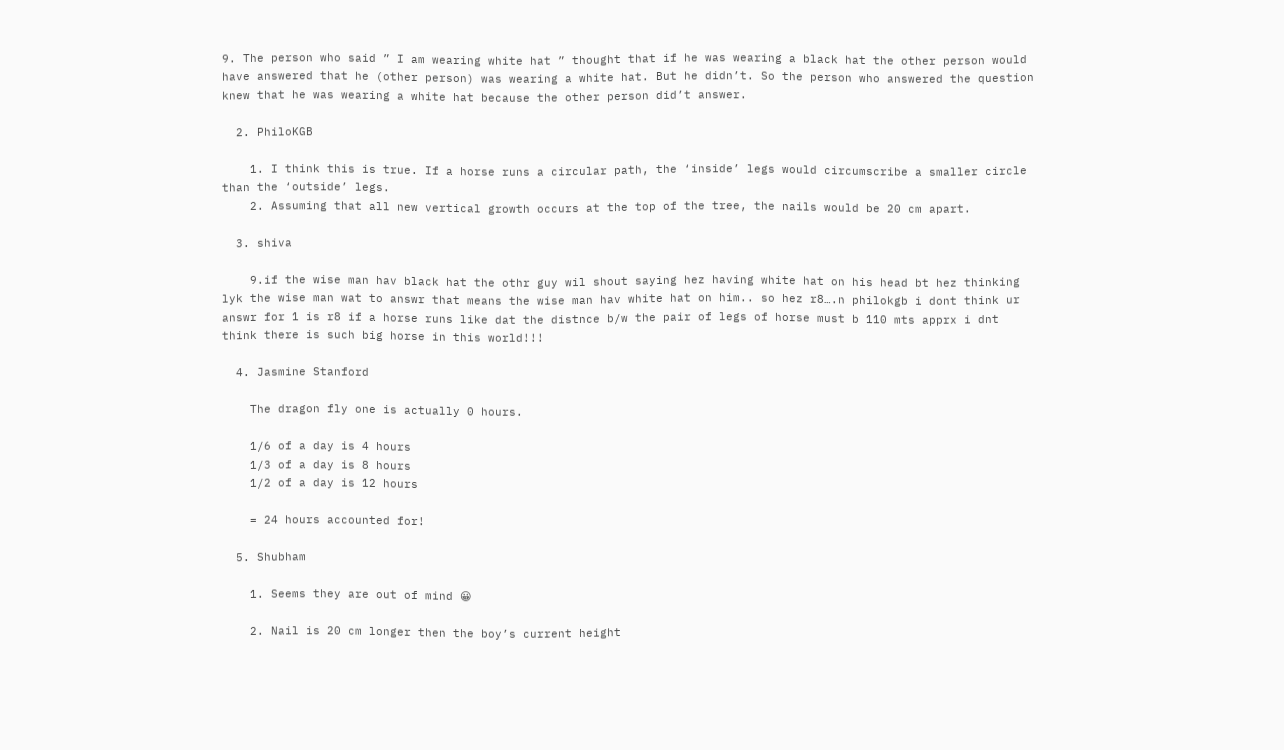9. The person who said ” I am wearing white hat ” thought that if he was wearing a black hat the other person would have answered that he (other person) was wearing a white hat. But he didn’t. So the person who answered the question knew that he was wearing a white hat because the other person did’t answer.

  2. PhiloKGB

    1. I think this is true. If a horse runs a circular path, the ‘inside’ legs would circumscribe a smaller circle than the ‘outside’ legs.
    2. Assuming that all new vertical growth occurs at the top of the tree, the nails would be 20 cm apart.

  3. shiva

    9.if the wise man hav black hat the othr guy wil shout saying hez having white hat on his head bt hez thinking lyk the wise man wat to answr that means the wise man hav white hat on him.. so hez r8….n philokgb i dont think ur answr for 1 is r8 if a horse runs like dat the distnce b/w the pair of legs of horse must b 110 mts apprx i dnt think there is such big horse in this world!!!

  4. Jasmine Stanford

    The dragon fly one is actually 0 hours.

    1/6 of a day is 4 hours
    1/3 of a day is 8 hours
    1/2 of a day is 12 hours

    = 24 hours accounted for!

  5. Shubham

    1. Seems they are out of mind 😀

    2. Nail is 20 cm longer then the boy’s current height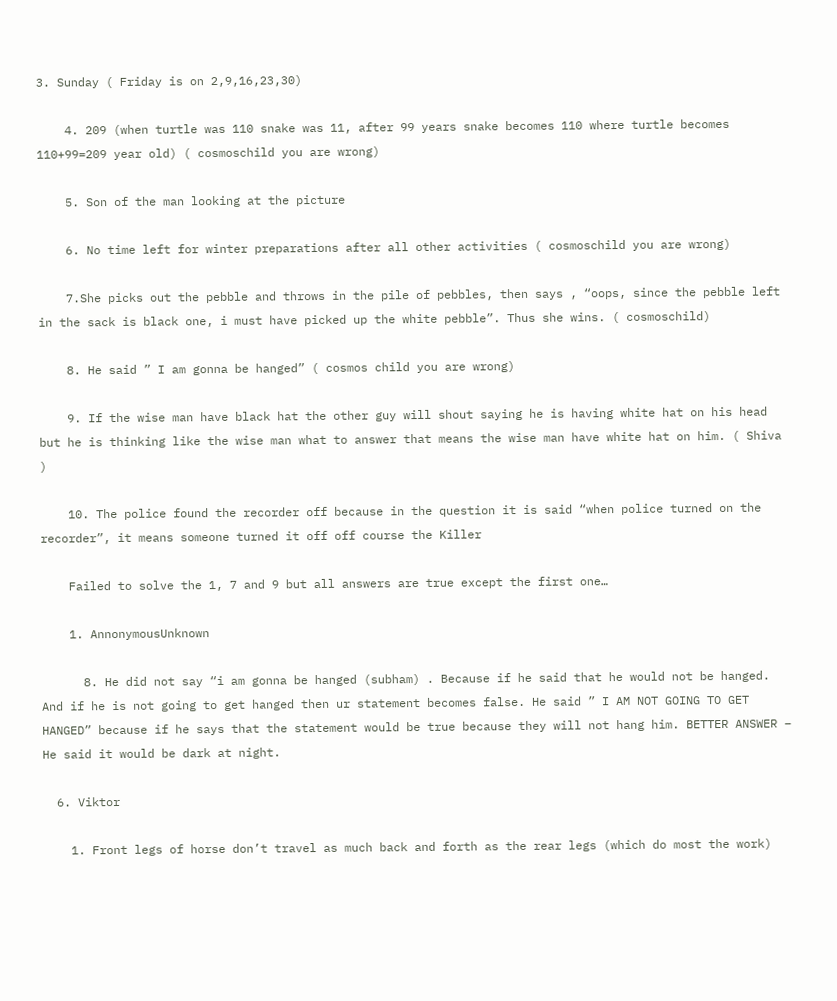3. Sunday ( Friday is on 2,9,16,23,30)

    4. 209 (when turtle was 110 snake was 11, after 99 years snake becomes 110 where turtle becomes 110+99=209 year old) ( cosmoschild you are wrong)

    5. Son of the man looking at the picture

    6. No time left for winter preparations after all other activities ( cosmoschild you are wrong)

    7.She picks out the pebble and throws in the pile of pebbles, then says , “oops, since the pebble left in the sack is black one, i must have picked up the white pebble”. Thus she wins. ( cosmoschild)

    8. He said ” I am gonna be hanged” ( cosmos child you are wrong)

    9. If the wise man have black hat the other guy will shout saying he is having white hat on his head but he is thinking like the wise man what to answer that means the wise man have white hat on him. ( Shiva )

    10. The police found the recorder off because in the question it is said “when police turned on the recorder”, it means someone turned it off off course the Killer

    Failed to solve the 1, 7 and 9 but all answers are true except the first one…

    1. AnnonymousUnknown

      8. He did not say “i am gonna be hanged (subham) . Because if he said that he would not be hanged. And if he is not going to get hanged then ur statement becomes false. He said ” I AM NOT GOING TO GET HANGED” because if he says that the statement would be true because they will not hang him. BETTER ANSWER – He said it would be dark at night.

  6. Viktor

    1. Front legs of horse don’t travel as much back and forth as the rear legs (which do most the work)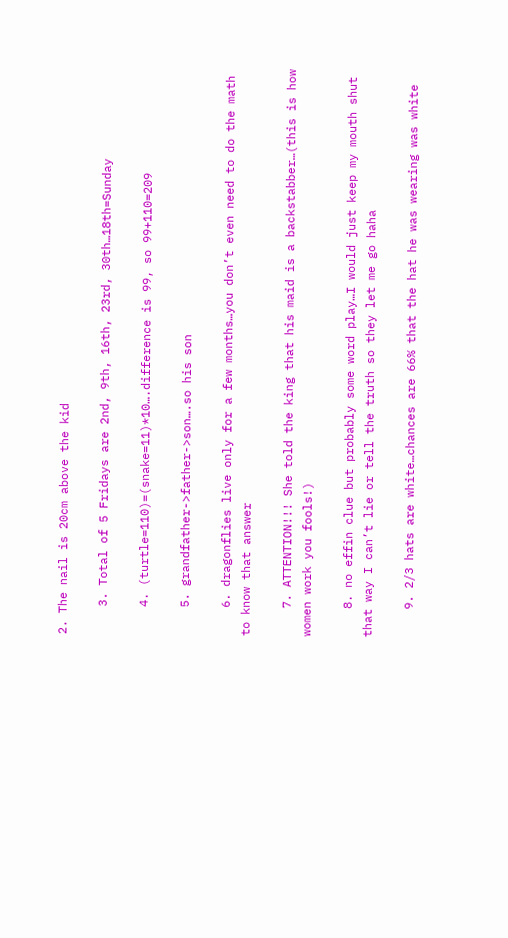2. The nail is 20cm above the kid

    3. Total of 5 Fridays are 2nd, 9th, 16th, 23rd, 30th…18th=Sunday

    4. (turtle=110)=(snake=11)*10….difference is 99, so 99+110=209

    5. grandfather->father->son….so his son

    6. dragonflies live only for a few months…you don’t even need to do the math to know that answer

    7. ATTENTION!!! She told the king that his maid is a backstabber…(this is how women work you fools!)

    8. no effin clue but probably some word play…I would just keep my mouth shut that way I can’t lie or tell the truth so they let me go haha

    9. 2/3 hats are white…chances are 66% that the hat he was wearing was white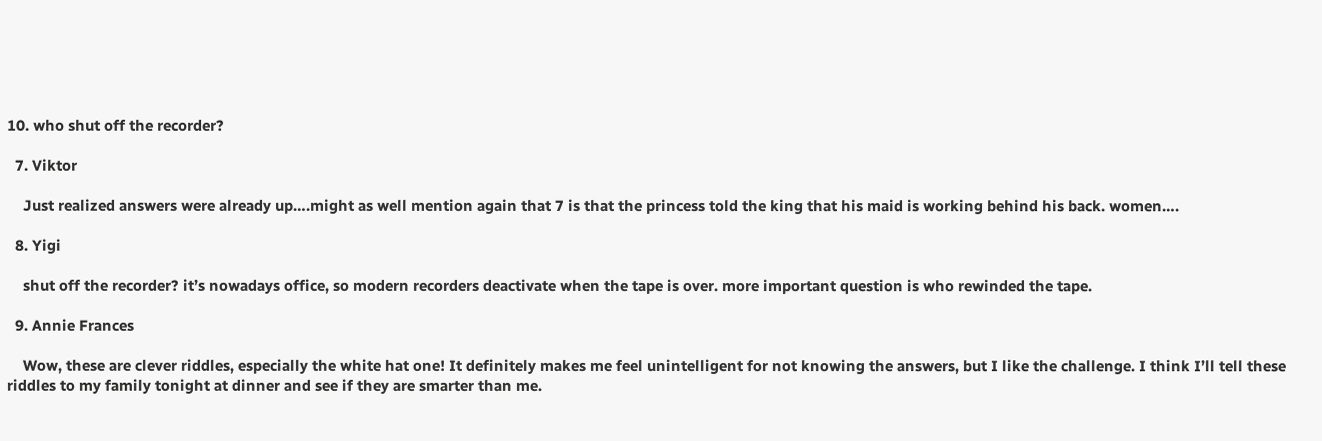10. who shut off the recorder?

  7. Viktor

    Just realized answers were already up….might as well mention again that 7 is that the princess told the king that his maid is working behind his back. women….

  8. Yigi

    shut off the recorder? it’s nowadays office, so modern recorders deactivate when the tape is over. more important question is who rewinded the tape.

  9. Annie Frances

    Wow, these are clever riddles, especially the white hat one! It definitely makes me feel unintelligent for not knowing the answers, but I like the challenge. I think I’ll tell these riddles to my family tonight at dinner and see if they are smarter than me.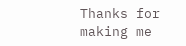Thanks for making me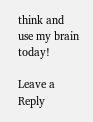think and use my brain today!

Leave a Reply